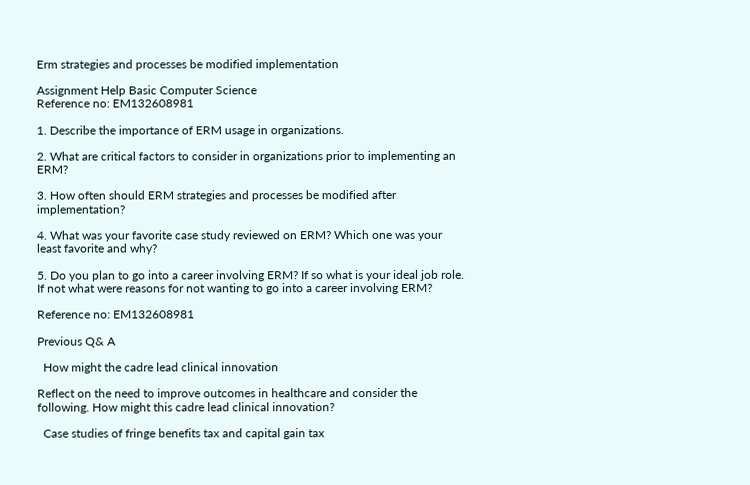Erm strategies and processes be modified implementation

Assignment Help Basic Computer Science
Reference no: EM132608981

1. Describe the importance of ERM usage in organizations.

2. What are critical factors to consider in organizations prior to implementing an ERM?

3. How often should ERM strategies and processes be modified after implementation?

4. What was your favorite case study reviewed on ERM? Which one was your least favorite and why?

5. Do you plan to go into a career involving ERM? If so what is your ideal job role. If not what were reasons for not wanting to go into a career involving ERM?

Reference no: EM132608981

Previous Q& A

  How might the cadre lead clinical innovation

Reflect on the need to improve outcomes in healthcare and consider the following. How might this cadre lead clinical innovation?

  Case studies of fringe benefits tax and capital gain tax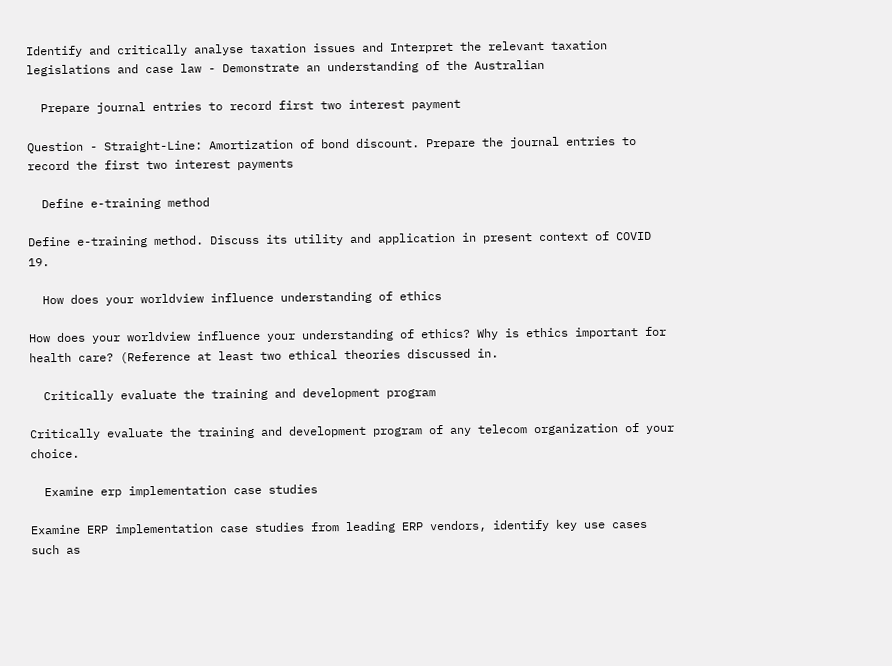Identify and critically analyse taxation issues and Interpret the relevant taxation legislations and case law - Demonstrate an understanding of the Australian

  Prepare journal entries to record first two interest payment

Question - Straight-Line: Amortization of bond discount. Prepare the journal entries to record the first two interest payments

  Define e-training method

Define e-training method. Discuss its utility and application in present context of COVID 19.

  How does your worldview influence understanding of ethics

How does your worldview influence your understanding of ethics? Why is ethics important for health care? (Reference at least two ethical theories discussed in.

  Critically evaluate the training and development program

Critically evaluate the training and development program of any telecom organization of your choice.

  Examine erp implementation case studies

Examine ERP implementation case studies from leading ERP vendors, identify key use cases such as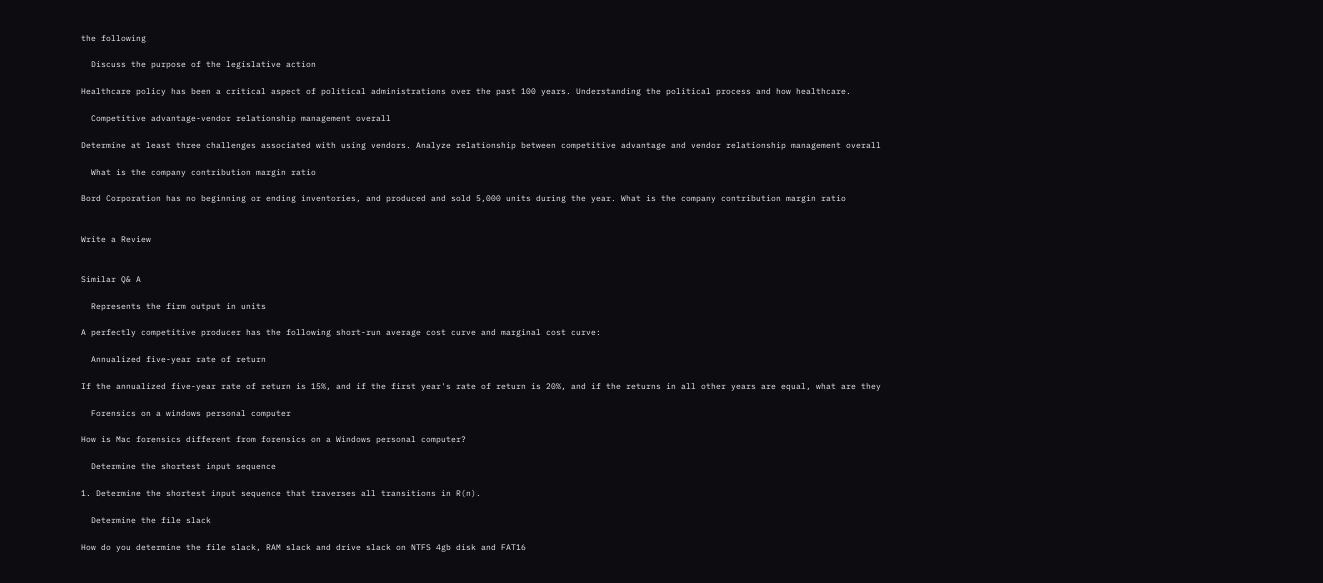the following

  Discuss the purpose of the legislative action

Healthcare policy has been a critical aspect of political administrations over the past 100 years. Understanding the political process and how healthcare.

  Competitive advantage-vendor relationship management overall

Determine at least three challenges associated with using vendors. Analyze relationship between competitive advantage and vendor relationship management overall

  What is the company contribution margin ratio

Bord Corporation has no beginning or ending inventories, and produced and sold 5,000 units during the year. What is the company contribution margin ratio


Write a Review


Similar Q& A

  Represents the firm output in units

A perfectly competitive producer has the following short-run average cost curve and marginal cost curve:

  Annualized five-year rate of return

If the annualized five-year rate of return is 15%, and if the first year's rate of return is 20%, and if the returns in all other years are equal, what are they

  Forensics on a windows personal computer

How is Mac forensics different from forensics on a Windows personal computer?

  Determine the shortest input sequence

1. Determine the shortest input sequence that traverses all transitions in R(n).

  Determine the file slack

How do you determine the file slack, RAM slack and drive slack on NTFS 4gb disk and FAT16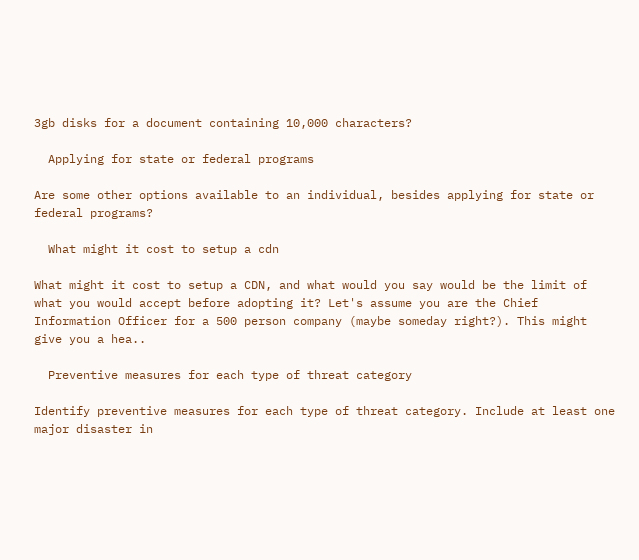3gb disks for a document containing 10,000 characters?

  Applying for state or federal programs

Are some other options available to an individual, besides applying for state or federal programs?

  What might it cost to setup a cdn

What might it cost to setup a CDN, and what would you say would be the limit of what you would accept before adopting it? Let's assume you are the Chief Information Officer for a 500 person company (maybe someday right?). This might give you a hea..

  Preventive measures for each type of threat category

Identify preventive measures for each type of threat category. Include at least one major disaster in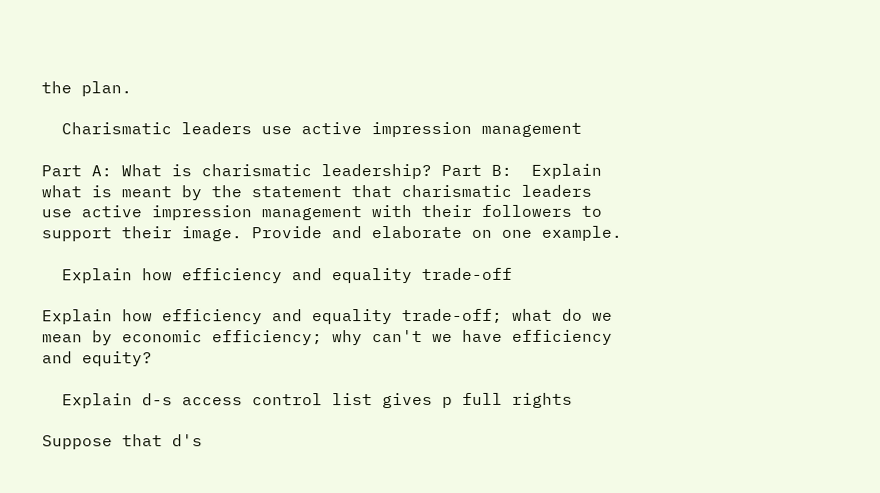the plan.

  Charismatic leaders use active impression management

Part A: What is charismatic leadership? Part B:  Explain what is meant by the statement that charismatic leaders use active impression management with their followers to support their image. Provide and elaborate on one example.

  Explain how efficiency and equality trade-off

Explain how efficiency and equality trade-off; what do we mean by economic efficiency; why can't we have efficiency and equity?

  Explain d-s access control list gives p full rights

Suppose that d's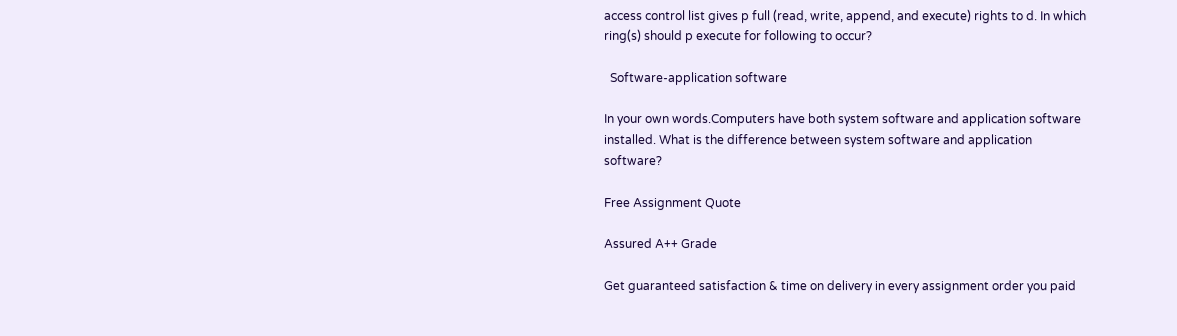access control list gives p full (read, write, append, and execute) rights to d. In which ring(s) should p execute for following to occur?

  Software-application software

In your own words.Computers have both system software and application software installed. What is the difference between system software and application software?

Free Assignment Quote

Assured A++ Grade

Get guaranteed satisfaction & time on delivery in every assignment order you paid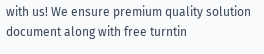with us! We ensure premium quality solution document along with free turntin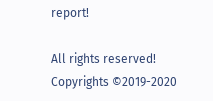report!

All rights reserved! Copyrights ©2019-2020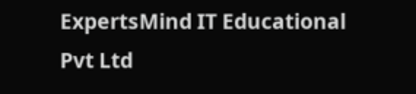ExpertsMind IT Educational Pvt Ltd